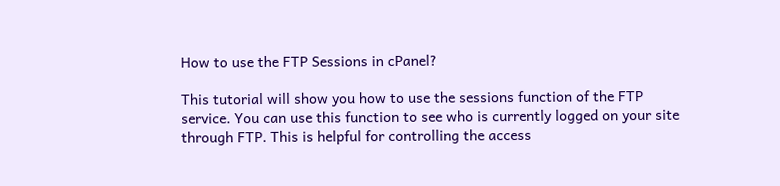How to use the FTP Sessions in cPanel?

This tutorial will show you how to use the sessions function of the FTP service. You can use this function to see who is currently logged on your site through FTP. This is helpful for controlling the access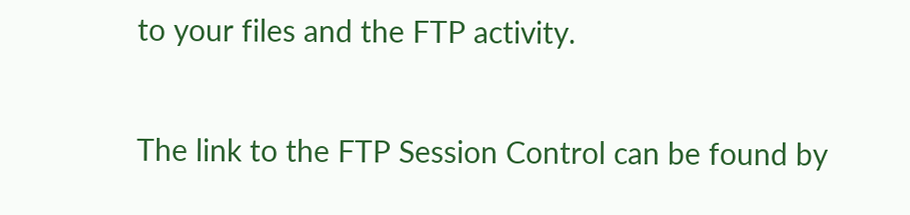to your files and the FTP activity.

The link to the FTP Session Control can be found by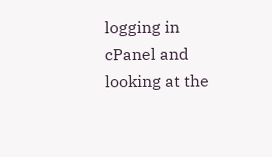logging in cPanel and looking at the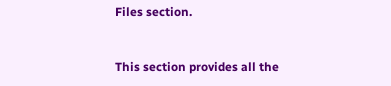Files section.


This section provides all the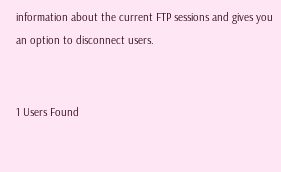information about the current FTP sessions and gives you an option to disconnect users.


1 Users Found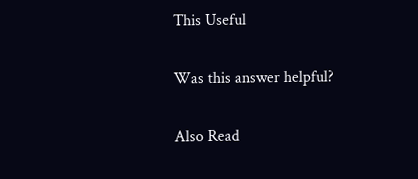This Useful

Was this answer helpful?

Also Read